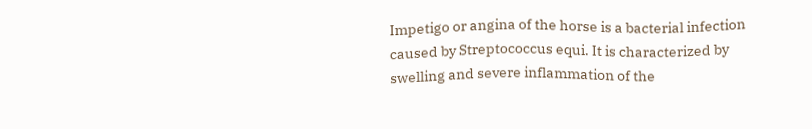Impetigo or angina of the horse is a bacterial infection caused by Streptococcus equi. It is characterized by swelling and severe inflammation of the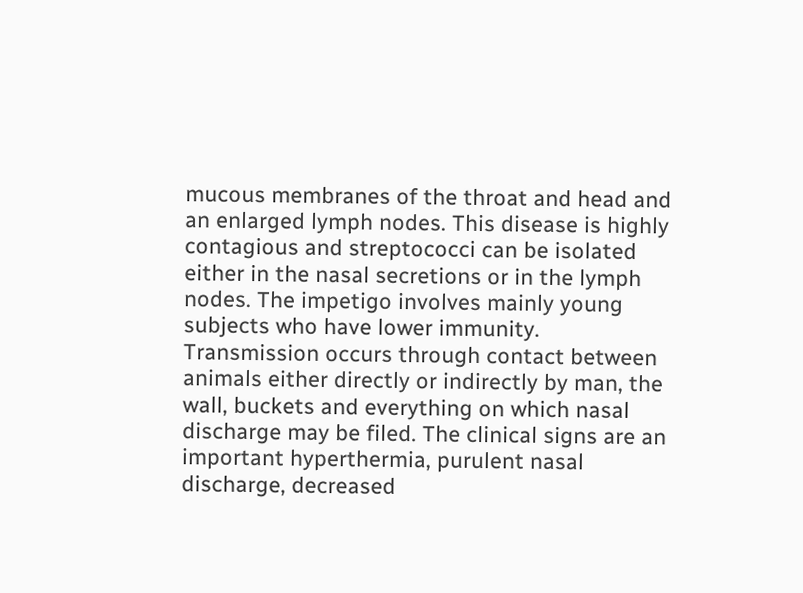mucous membranes of the throat and head and an enlarged lymph nodes. This disease is highly contagious and streptococci can be isolated either in the nasal secretions or in the lymph nodes. The impetigo involves mainly young subjects who have lower immunity. Transmission occurs through contact between animals either directly or indirectly by man, the wall, buckets and everything on which nasal discharge may be filed. The clinical signs are an important hyperthermia, purulent nasal discharge, decreased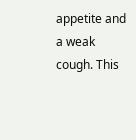appetite and a weak cough. This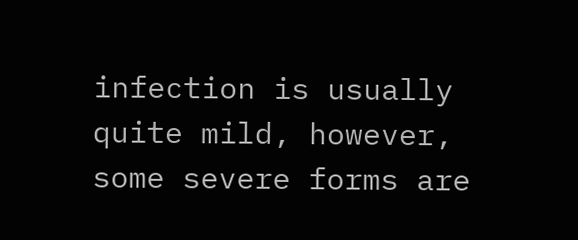infection is usually quite mild, however, some severe forms are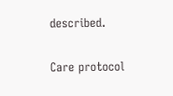described.

Care protocol